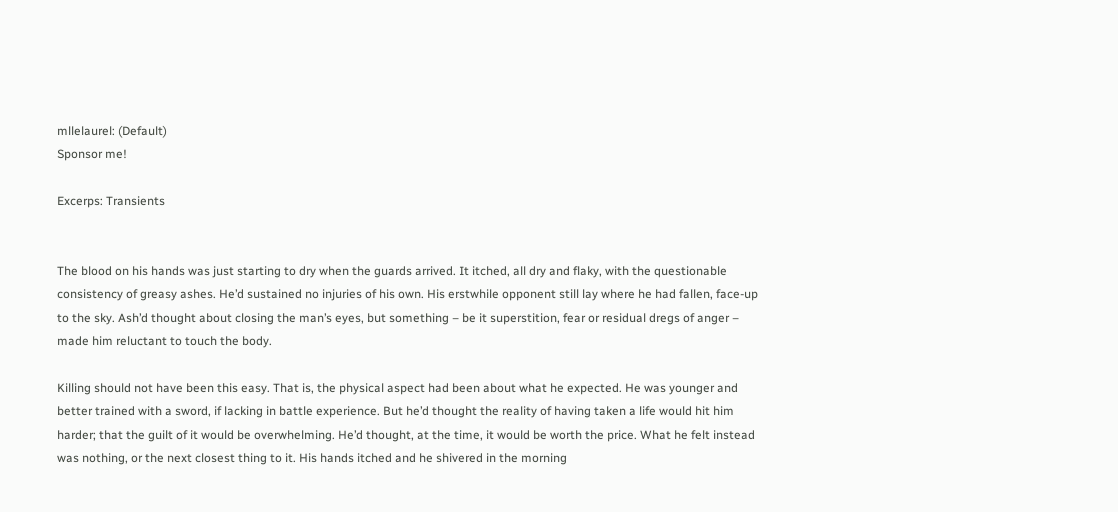mllelaurel: (Default)
Sponsor me!

Excerps: Transients


The blood on his hands was just starting to dry when the guards arrived. It itched, all dry and flaky, with the questionable consistency of greasy ashes. He’d sustained no injuries of his own. His erstwhile opponent still lay where he had fallen, face-up to the sky. Ash’d thought about closing the man’s eyes, but something – be it superstition, fear or residual dregs of anger – made him reluctant to touch the body.

Killing should not have been this easy. That is, the physical aspect had been about what he expected. He was younger and better trained with a sword, if lacking in battle experience. But he’d thought the reality of having taken a life would hit him harder; that the guilt of it would be overwhelming. He’d thought, at the time, it would be worth the price. What he felt instead was nothing, or the next closest thing to it. His hands itched and he shivered in the morning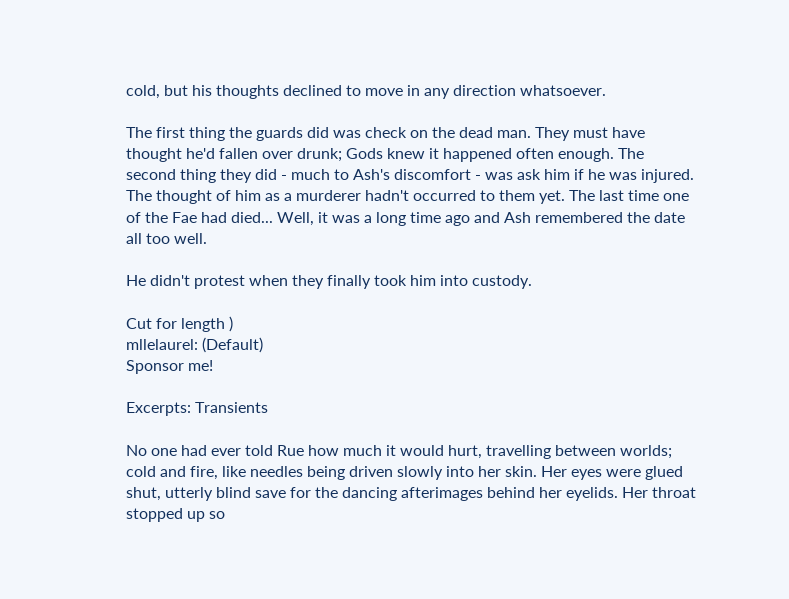cold, but his thoughts declined to move in any direction whatsoever.

The first thing the guards did was check on the dead man. They must have thought he'd fallen over drunk; Gods knew it happened often enough. The second thing they did - much to Ash's discomfort - was ask him if he was injured. The thought of him as a murderer hadn't occurred to them yet. The last time one of the Fae had died... Well, it was a long time ago and Ash remembered the date all too well.

He didn't protest when they finally took him into custody.

Cut for length )
mllelaurel: (Default)
Sponsor me!

Excerpts: Transients

No one had ever told Rue how much it would hurt, travelling between worlds; cold and fire, like needles being driven slowly into her skin. Her eyes were glued shut, utterly blind save for the dancing afterimages behind her eyelids. Her throat stopped up so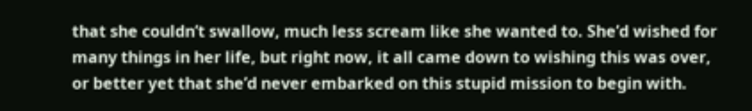that she couldn’t swallow, much less scream like she wanted to. She’d wished for many things in her life, but right now, it all came down to wishing this was over, or better yet that she’d never embarked on this stupid mission to begin with.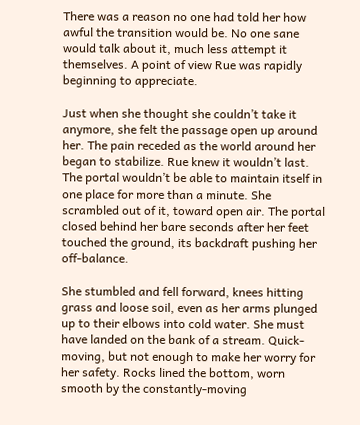There was a reason no one had told her how awful the transition would be. No one sane would talk about it, much less attempt it themselves. A point of view Rue was rapidly beginning to appreciate.

Just when she thought she couldn’t take it anymore, she felt the passage open up around her. The pain receded as the world around her began to stabilize. Rue knew it wouldn’t last. The portal wouldn’t be able to maintain itself in one place for more than a minute. She scrambled out of it, toward open air. The portal closed behind her bare seconds after her feet touched the ground, its backdraft pushing her off-balance.

She stumbled and fell forward, knees hitting grass and loose soil, even as her arms plunged up to their elbows into cold water. She must have landed on the bank of a stream. Quick-moving, but not enough to make her worry for her safety. Rocks lined the bottom, worn smooth by the constantly-moving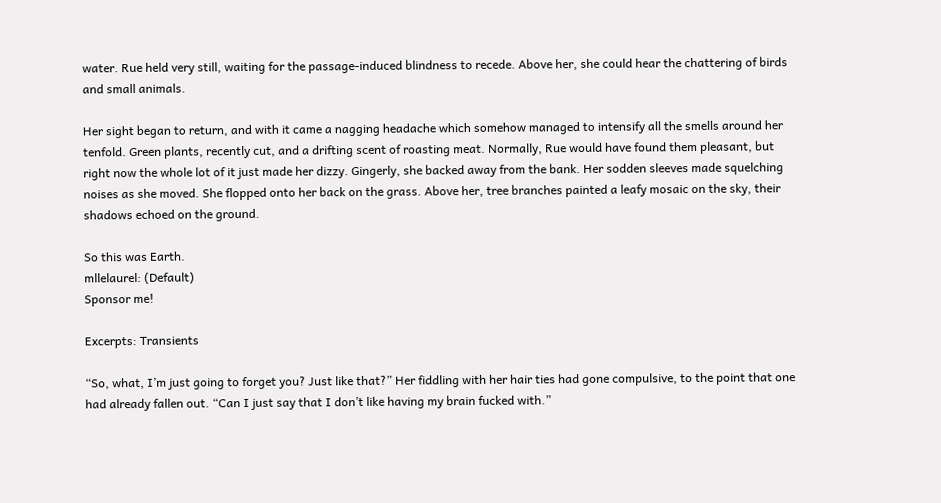water. Rue held very still, waiting for the passage-induced blindness to recede. Above her, she could hear the chattering of birds and small animals.

Her sight began to return, and with it came a nagging headache which somehow managed to intensify all the smells around her tenfold. Green plants, recently cut, and a drifting scent of roasting meat. Normally, Rue would have found them pleasant, but right now the whole lot of it just made her dizzy. Gingerly, she backed away from the bank. Her sodden sleeves made squelching noises as she moved. She flopped onto her back on the grass. Above her, tree branches painted a leafy mosaic on the sky, their shadows echoed on the ground.

So this was Earth.
mllelaurel: (Default)
Sponsor me!

Excerpts: Transients

“So, what, I’m just going to forget you? Just like that?” Her fiddling with her hair ties had gone compulsive, to the point that one had already fallen out. “Can I just say that I don’t like having my brain fucked with.”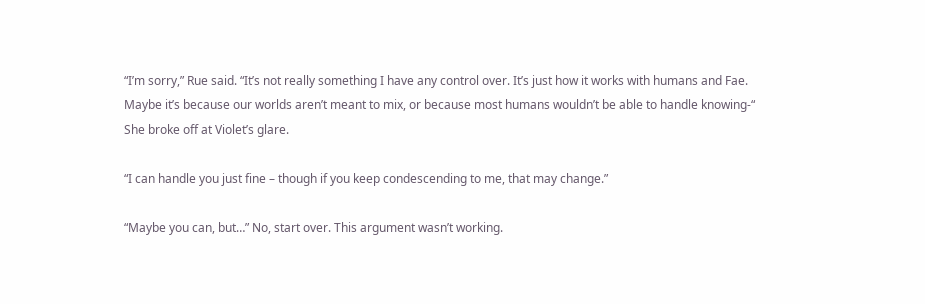“I’m sorry,” Rue said. “It’s not really something I have any control over. It’s just how it works with humans and Fae. Maybe it’s because our worlds aren’t meant to mix, or because most humans wouldn’t be able to handle knowing-“ She broke off at Violet’s glare.

“I can handle you just fine – though if you keep condescending to me, that may change.”

“Maybe you can, but…” No, start over. This argument wasn’t working.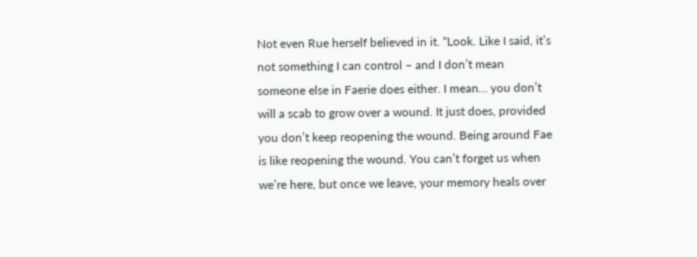Not even Rue herself believed in it. “Look. Like I said, it’s not something I can control – and I don’t mean someone else in Faerie does either. I mean… you don’t will a scab to grow over a wound. It just does, provided you don’t keep reopening the wound. Being around Fae is like reopening the wound. You can’t forget us when we’re here, but once we leave, your memory heals over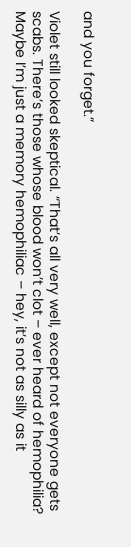and you forget.”

Violet still looked skeptical. “That’s all very well, except not everyone gets scabs. There’s those whose blood won’t clot – ever heard of hemophilia? Maybe I’m just a memory hemophiliac – hey, it’s not as silly as it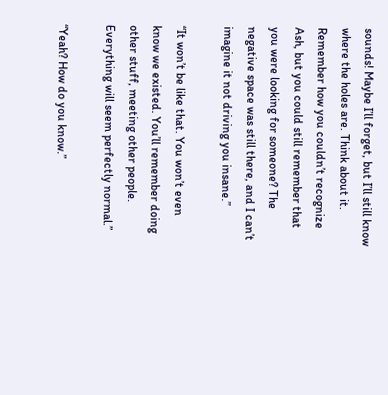sounds! Maybe I’ll forget, but I’ll still know where the holes are. Think about it. Remember how you couldn’t recognize Ash, but you could still remember that you were looking for someone? The negative space was still there, and I can’t imagine it not driving you insane.”

“It won’t be like that. You won’t even know we existed. You’ll remember doing other stuff, meeting other people. Everything will seem perfectly normal.”

“Yeah? How do you know.”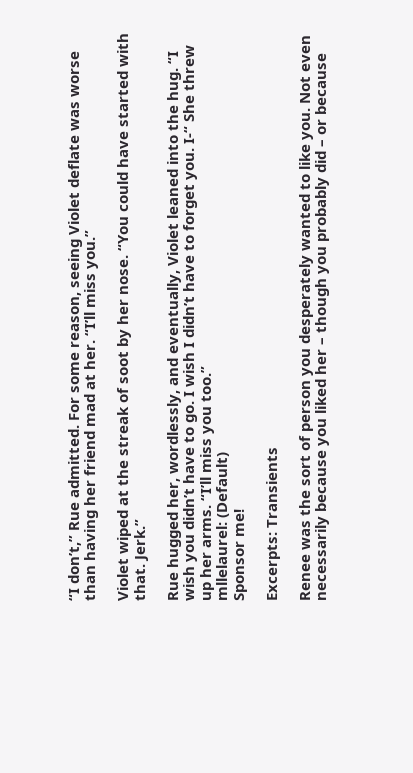“I don’t,” Rue admitted. For some reason, seeing Violet deflate was worse than having her friend mad at her. “I’ll miss you.”

Violet wiped at the streak of soot by her nose. “You could have started with that. Jerk.”

Rue hugged her, wordlessly, and eventually, Violet leaned into the hug. “I wish you didn’t have to go. I wish I didn’t have to forget you. I-“ She threw up her arms. “I’ll miss you too.”
mllelaurel: (Default)
Sponsor me!

Excerpts: Transients

Renee was the sort of person you desperately wanted to like you. Not even necessarily because you liked her – though you probably did – or because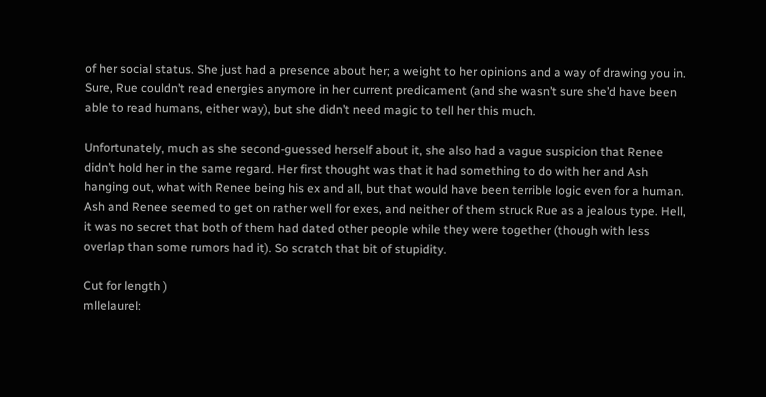of her social status. She just had a presence about her; a weight to her opinions and a way of drawing you in. Sure, Rue couldn’t read energies anymore in her current predicament (and she wasn’t sure she’d have been able to read humans, either way), but she didn’t need magic to tell her this much.

Unfortunately, much as she second-guessed herself about it, she also had a vague suspicion that Renee didn’t hold her in the same regard. Her first thought was that it had something to do with her and Ash hanging out, what with Renee being his ex and all, but that would have been terrible logic even for a human. Ash and Renee seemed to get on rather well for exes, and neither of them struck Rue as a jealous type. Hell, it was no secret that both of them had dated other people while they were together (though with less overlap than some rumors had it). So scratch that bit of stupidity.

Cut for length )
mllelaurel: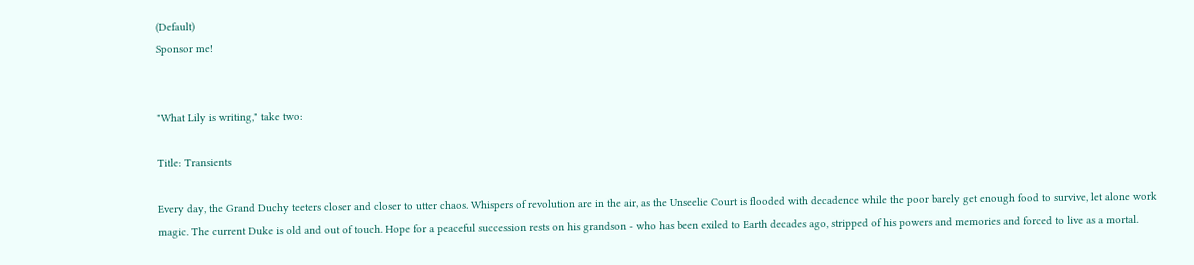(Default)
Sponsor me!


"What Lily is writing," take two:

Title: Transients

Every day, the Grand Duchy teeters closer and closer to utter chaos. Whispers of revolution are in the air, as the Unseelie Court is flooded with decadence while the poor barely get enough food to survive, let alone work magic. The current Duke is old and out of touch. Hope for a peaceful succession rests on his grandson - who has been exiled to Earth decades ago, stripped of his powers and memories and forced to live as a mortal.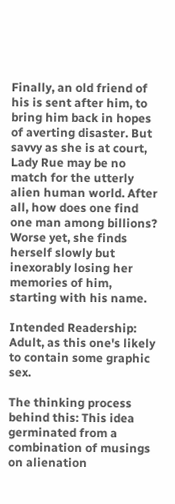Finally, an old friend of his is sent after him, to bring him back in hopes of averting disaster. But savvy as she is at court, Lady Rue may be no match for the utterly alien human world. After all, how does one find one man among billions? Worse yet, she finds herself slowly but inexorably losing her memories of him, starting with his name.

Intended Readership: Adult, as this one's likely to contain some graphic sex.

The thinking process behind this: This idea germinated from a combination of musings on alienation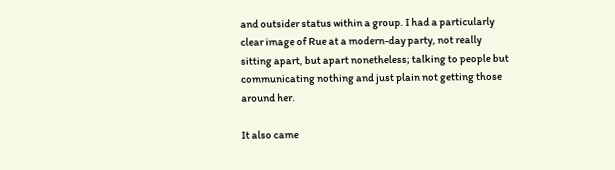and outsider status within a group. I had a particularly clear image of Rue at a modern-day party, not really sitting apart, but apart nonetheless; talking to people but communicating nothing and just plain not getting those around her.

It also came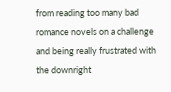from reading too many bad romance novels on a challenge and being really frustrated with the downright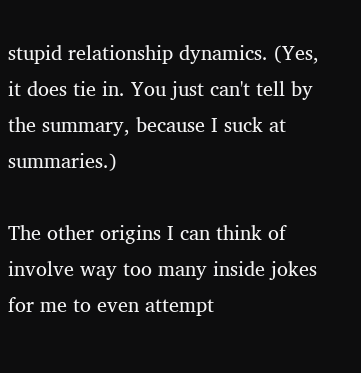stupid relationship dynamics. (Yes, it does tie in. You just can't tell by the summary, because I suck at summaries.)

The other origins I can think of involve way too many inside jokes for me to even attempt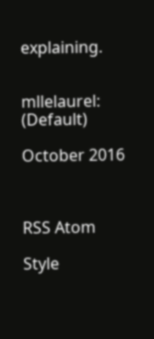explaining.


mllelaurel: (Default)

October 2016



RSS Atom

Style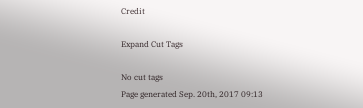Credit

Expand Cut Tags

No cut tags
Page generated Sep. 20th, 2017 09:13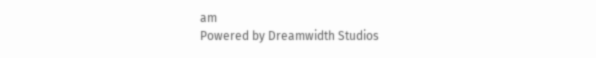am
Powered by Dreamwidth Studios